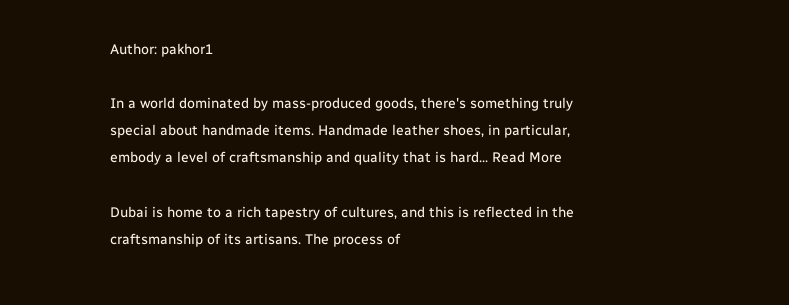Author: pakhor1

In a world dominated by mass-produced goods, there's something truly special about handmade items. Handmade leather shoes, in particular, embody a level of craftsmanship and quality that is hard... Read More

Dubai is home to a rich tapestry of cultures, and this is reflected in the craftsmanship of its artisans. The process of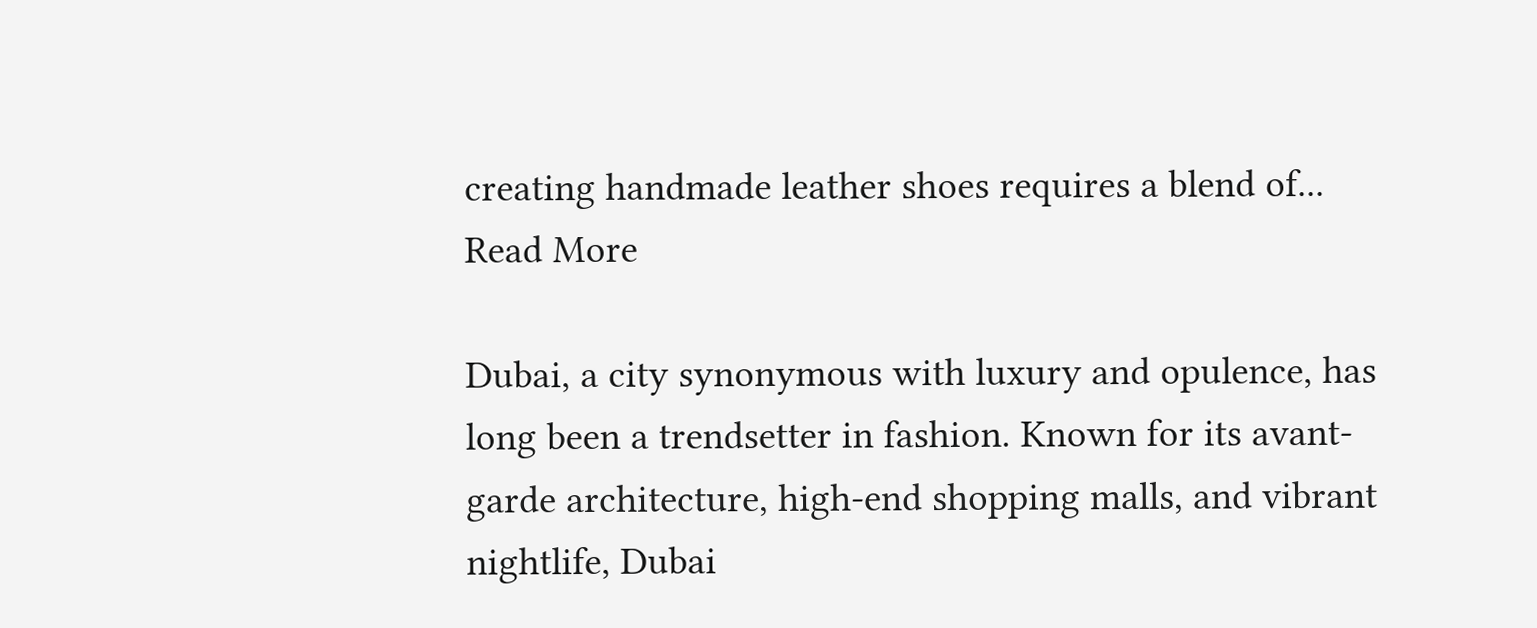creating handmade leather shoes requires a blend of... Read More

Dubai, a city synonymous with luxury and opulence, has long been a trendsetter in fashion. Known for its avant-garde architecture, high-end shopping malls, and vibrant nightlife, Dubai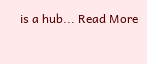is a hub... Read More